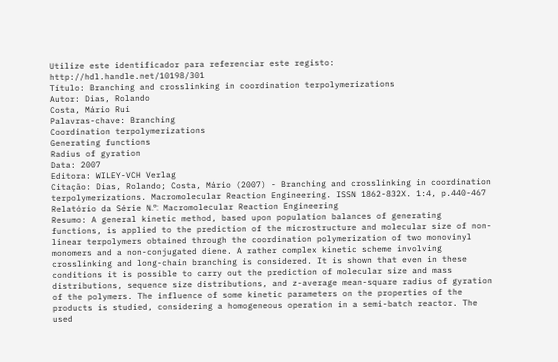Utilize este identificador para referenciar este registo: http://hdl.handle.net/10198/301
Título: Branching and crosslinking in coordination terpolymerizations
Autor: Dias, Rolando
Costa, Mário Rui
Palavras-chave: Branching
Coordination terpolymerizations
Generating functions
Radius of gyration
Data: 2007
Editora: WILEY-VCH Verlag
Citação: Dias, Rolando; Costa, Mário (2007) - Branching and crosslinking in coordination terpolymerizations. Macromolecular Reaction Engineering. ISSN 1862-832X. 1:4, p.440-467
Relatório da Série N.º: Macromolecular Reaction Engineering
Resumo: A general kinetic method, based upon population balances of generating functions, is applied to the prediction of the microstructure and molecular size of non-linear terpolymers obtained through the coordination polymerization of two monovinyl monomers and a non-conjugated diene. A rather complex kinetic scheme involving crosslinking and long-chain branching is considered. It is shown that even in these conditions it is possible to carry out the prediction of molecular size and mass distributions, sequence size distributions, and z-average mean-square radius of gyration of the polymers. The influence of some kinetic parameters on the properties of the products is studied, considering a homogeneous operation in a semi-batch reactor. The used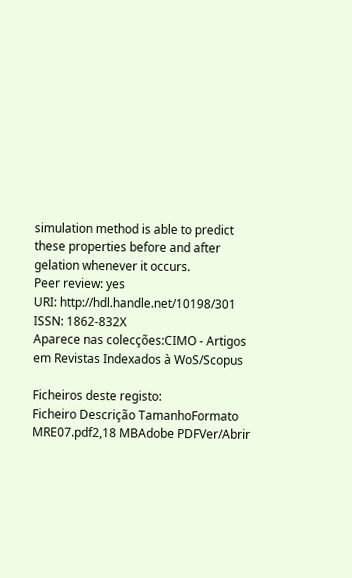simulation method is able to predict these properties before and after gelation whenever it occurs.
Peer review: yes
URI: http://hdl.handle.net/10198/301
ISSN: 1862-832X
Aparece nas colecções:CIMO - Artigos em Revistas Indexados à WoS/Scopus

Ficheiros deste registo:
Ficheiro Descrição TamanhoFormato
MRE07.pdf2,18 MBAdobe PDFVer/Abrir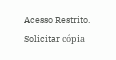Acesso Restrito. Solicitar cópia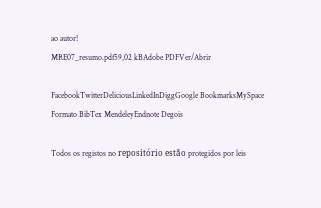ao autor!
MRE07_resumo.pdf59,02 kBAdobe PDFVer/Abrir

FacebookTwitterDeliciousLinkedInDiggGoogle BookmarksMySpace
Formato BibTex MendeleyEndnote Degois

Todos os registos no repositório estão protegidos por leis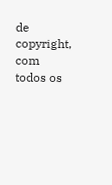de copyright, com todos os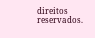direitos reservados.